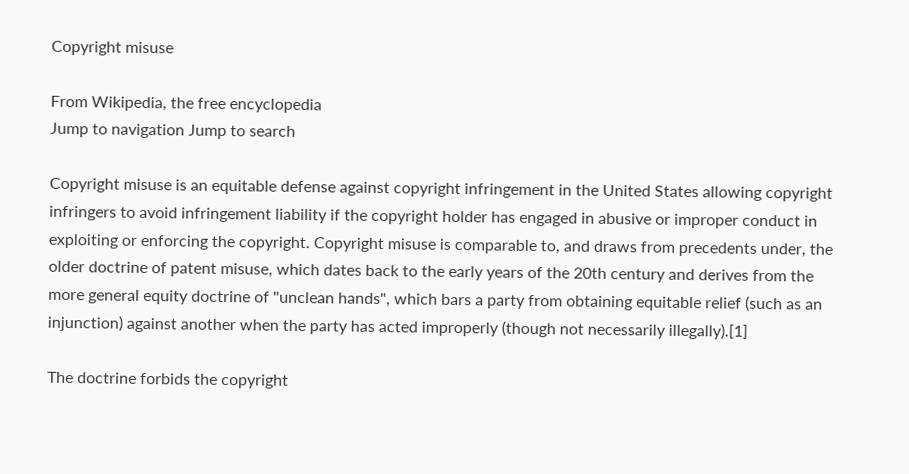Copyright misuse

From Wikipedia, the free encyclopedia
Jump to navigation Jump to search

Copyright misuse is an equitable defense against copyright infringement in the United States allowing copyright infringers to avoid infringement liability if the copyright holder has engaged in abusive or improper conduct in exploiting or enforcing the copyright. Copyright misuse is comparable to, and draws from precedents under, the older doctrine of patent misuse, which dates back to the early years of the 20th century and derives from the more general equity doctrine of "unclean hands", which bars a party from obtaining equitable relief (such as an injunction) against another when the party has acted improperly (though not necessarily illegally).[1]

The doctrine forbids the copyright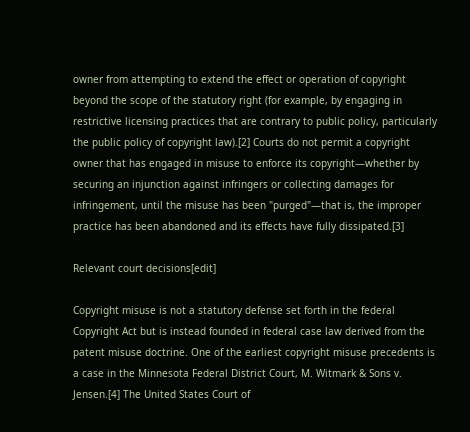owner from attempting to extend the effect or operation of copyright beyond the scope of the statutory right (for example, by engaging in restrictive licensing practices that are contrary to public policy, particularly the public policy of copyright law).[2] Courts do not permit a copyright owner that has engaged in misuse to enforce its copyright—whether by securing an injunction against infringers or collecting damages for infringement, until the misuse has been "purged"—that is, the improper practice has been abandoned and its effects have fully dissipated.[3]

Relevant court decisions[edit]

Copyright misuse is not a statutory defense set forth in the federal Copyright Act but is instead founded in federal case law derived from the patent misuse doctrine. One of the earliest copyright misuse precedents is a case in the Minnesota Federal District Court, M. Witmark & Sons v. Jensen.[4] The United States Court of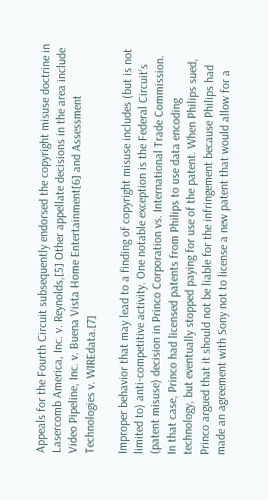Appeals for the Fourth Circuit subsequently endorsed the copyright misuse doctrine in Lasercomb America, Inc. v. Reynolds,[5] Other appellate decisions in the area include Video Pipeline, Inc. v. Buena Vista Home Entertainment[6] and Assessment Technologies v. WIREdata.[7]

Improper behavior that may lead to a finding of copyright misuse includes (but is not limited to) anti-competitive activity. One notable exception is the Federal Circuit's (patent misuse) decision in Princo Corporation vs. International Trade Commission. In that case, Princo had licensed patents from Philips to use data encoding technology, but eventually stopped paying for use of the patent. When Philips sued, Princo argued that it should not be liable for the infringement because Philips had made an agreement with Sony not to license a new patent that would allow for a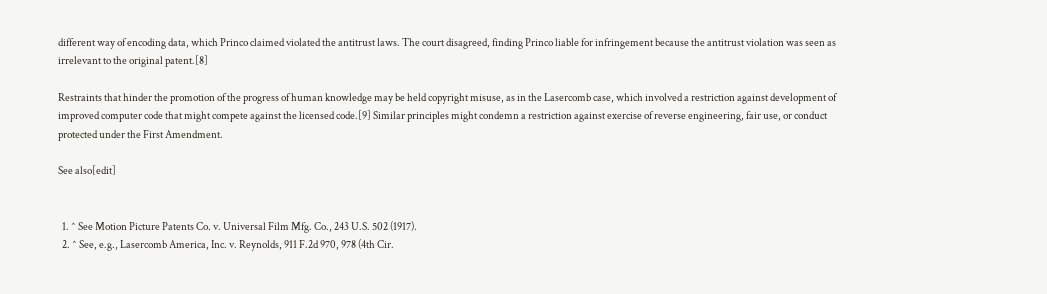different way of encoding data, which Princo claimed violated the antitrust laws. The court disagreed, finding Princo liable for infringement because the antitrust violation was seen as irrelevant to the original patent.[8]

Restraints that hinder the promotion of the progress of human knowledge may be held copyright misuse, as in the Lasercomb case, which involved a restriction against development of improved computer code that might compete against the licensed code.[9] Similar principles might condemn a restriction against exercise of reverse engineering, fair use, or conduct protected under the First Amendment.

See also[edit]


  1. ^ See Motion Picture Patents Co. v. Universal Film Mfg. Co., 243 U.S. 502 (1917).
  2. ^ See, e.g., Lasercomb America, Inc. v. Reynolds, 911 F.2d 970, 978 (4th Cir.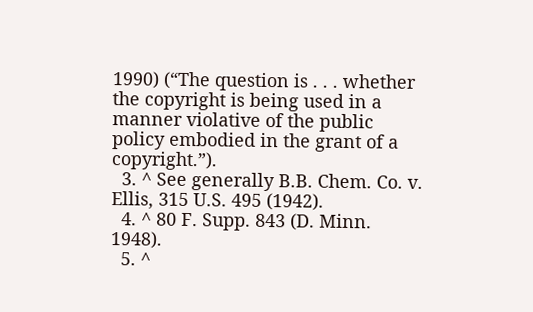1990) (“The question is . . . whether the copyright is being used in a manner violative of the public policy embodied in the grant of a copyright.”).
  3. ^ See generally B.B. Chem. Co. v. Ellis, 315 U.S. 495 (1942).
  4. ^ 80 F. Supp. 843 (D. Minn. 1948).
  5. ^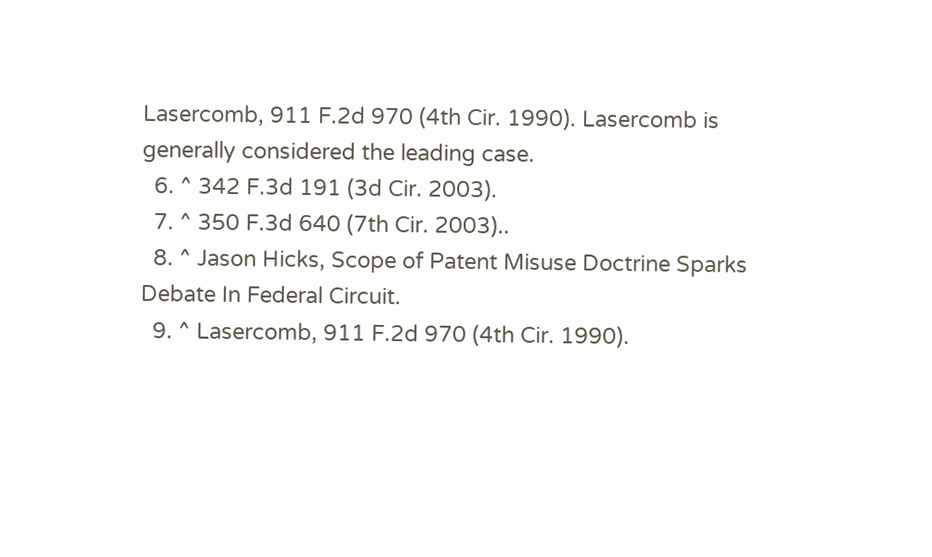Lasercomb, 911 F.2d 970 (4th Cir. 1990). Lasercomb is generally considered the leading case.
  6. ^ 342 F.3d 191 (3d Cir. 2003).
  7. ^ 350 F.3d 640 (7th Cir. 2003)..
  8. ^ Jason Hicks, Scope of Patent Misuse Doctrine Sparks Debate In Federal Circuit.
  9. ^ Lasercomb, 911 F.2d 970 (4th Cir. 1990).